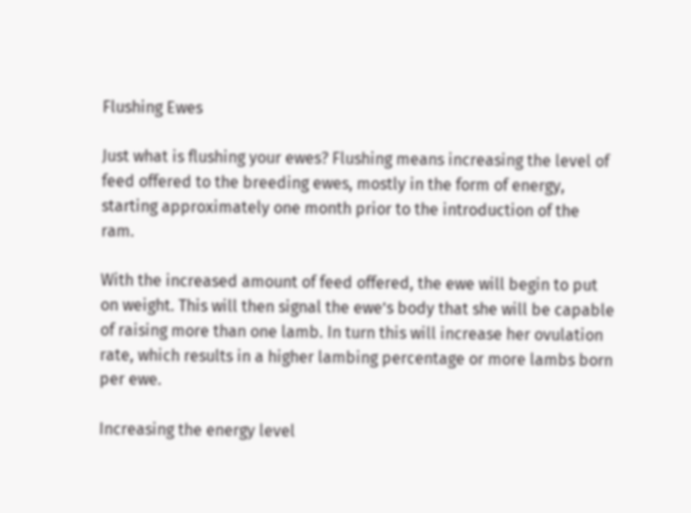Flushing Ewes

Just what is flushing your ewes? Flushing means increasing the level of feed offered to the breeding ewes, mostly in the form of energy, starting approximately one month prior to the introduction of the ram.

With the increased amount of feed offered, the ewe will begin to put on weight. This will then signal the ewe’s body that she will be capable of raising more than one lamb. In turn this will increase her ovulation rate, which results in a higher lambing percentage or more lambs born per ewe.

Increasing the energy level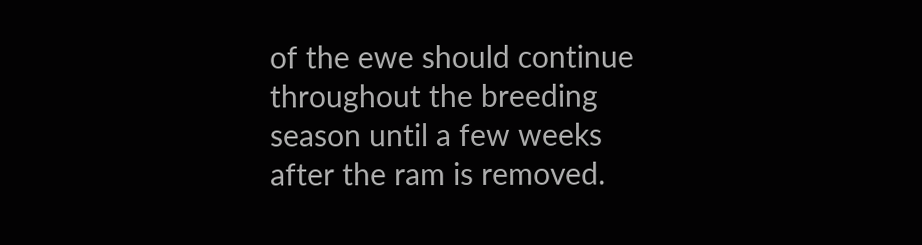of the ewe should continue throughout the breeding season until a few weeks after the ram is removed.